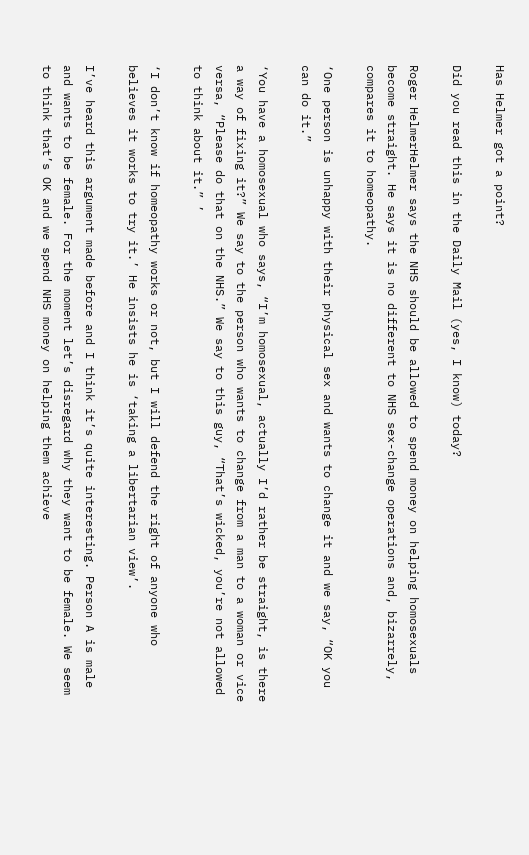Has Helmer got a point?

Did you read this in the Daily Mail (yes, I know) today?

Roger HelmerHelmer says the NHS should be allowed to spend money on helping homosexuals become straight. He says it is no different to NHS sex-change operations and, bizarrely, compares it to homeopathy.

‘One person is unhappy with their physical sex and wants to change it and we say, “OK you can do it.”

‘You have a homosexual who says, “I’m homosexual, actually I’d rather be straight, is there a way of fixing it?” We say to the person who wants to change from a man to a woman or vice versa, “Please do that on the NHS.” We say to this guy, “That’s wicked, you’re not allowed to think about it.” ’

‘I don’t know if homeopathy works or not, but I will defend the right of anyone who believes it works to try it.’ He insists he is ‘taking a libertarian view’.

I’ve heard this argument made before and I think it’s quite interesting. Person A is male and wants to be female. For the moment let’s disregard why they want to be female. We seem to think that’s OK and we spend NHS money on helping them achieve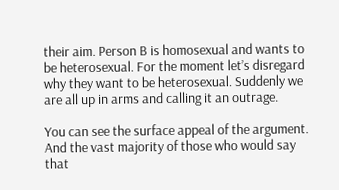their aim. Person B is homosexual and wants to be heterosexual. For the moment let’s disregard why they want to be heterosexual. Suddenly we are all up in arms and calling it an outrage.

You can see the surface appeal of the argument. And the vast majority of those who would say that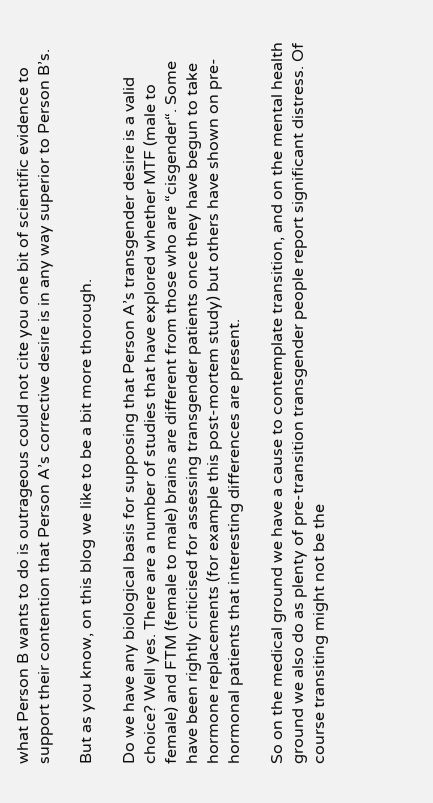what Person B wants to do is outrageous could not cite you one bit of scientific evidence to support their contention that Person A’s corrective desire is in any way superior to Person B’s.

But as you know, on this blog we like to be a bit more thorough.

Do we have any biological basis for supposing that Person A’s transgender desire is a valid choice? Well yes. There are a number of studies that have explored whether MTF (male to female) and FTM (female to male) brains are different from those who are “cisgender“. Some have been rightly criticised for assessing transgender patients once they have begun to take hormone replacements (for example this post-mortem study) but others have shown on pre-hormonal patients that interesting differences are present.

So on the medical ground we have a cause to contemplate transition, and on the mental health ground we also do as plenty of pre-transition transgender people report significant distress. Of course transiting might not be the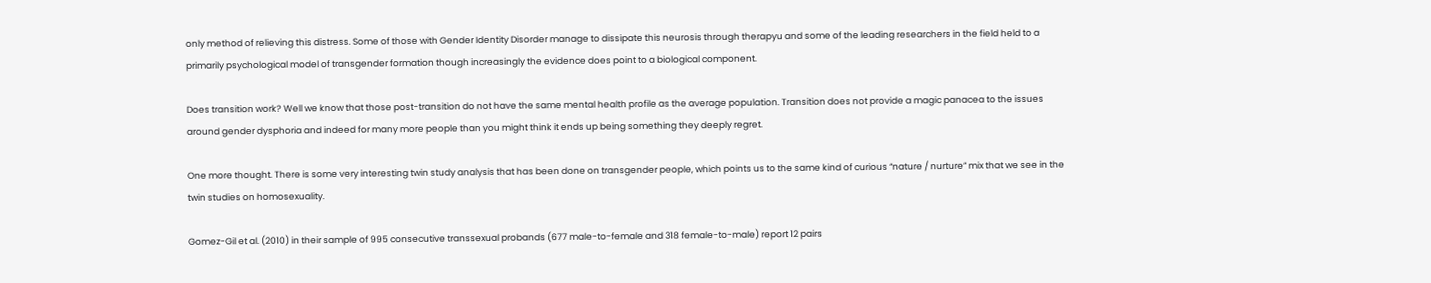only method of relieving this distress. Some of those with Gender Identity Disorder manage to dissipate this neurosis through therapyu and some of the leading researchers in the field held to a primarily psychological model of transgender formation though increasingly the evidence does point to a biological component.

Does transition work? Well we know that those post-transition do not have the same mental health profile as the average population. Transition does not provide a magic panacea to the issues around gender dysphoria and indeed for many more people than you might think it ends up being something they deeply regret.

One more thought. There is some very interesting twin study analysis that has been done on transgender people, which points us to the same kind of curious “nature / nurture” mix that we see in the twin studies on homosexuality.

Gomez-Gil et al. (2010) in their sample of 995 consecutive transsexual probands (677 male-to-female and 318 female-to-male) report 12 pairs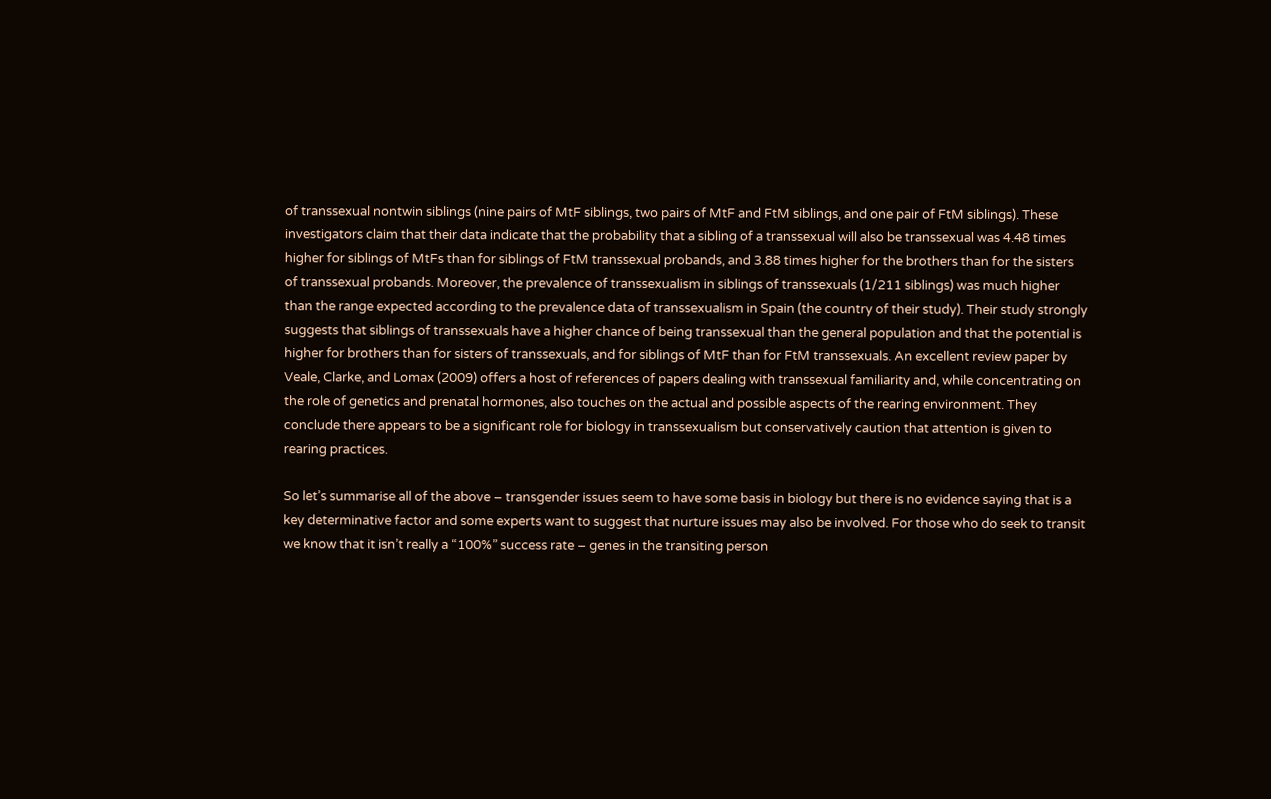of transsexual nontwin siblings (nine pairs of MtF siblings, two pairs of MtF and FtM siblings, and one pair of FtM siblings). These investigators claim that their data indicate that the probability that a sibling of a transsexual will also be transsexual was 4.48 times higher for siblings of MtFs than for siblings of FtM transsexual probands, and 3.88 times higher for the brothers than for the sisters of transsexual probands. Moreover, the prevalence of transsexualism in siblings of transsexuals (1/211 siblings) was much higher than the range expected according to the prevalence data of transsexualism in Spain (the country of their study). Their study strongly suggests that siblings of transsexuals have a higher chance of being transsexual than the general population and that the potential is higher for brothers than for sisters of transsexuals, and for siblings of MtF than for FtM transsexuals. An excellent review paper by Veale, Clarke, and Lomax (2009) offers a host of references of papers dealing with transsexual familiarity and, while concentrating on the role of genetics and prenatal hormones, also touches on the actual and possible aspects of the rearing environment. They conclude there appears to be a significant role for biology in transsexualism but conservatively caution that attention is given to rearing practices.

So let’s summarise all of the above – transgender issues seem to have some basis in biology but there is no evidence saying that is a key determinative factor and some experts want to suggest that nurture issues may also be involved. For those who do seek to transit we know that it isn’t really a “100%” success rate – genes in the transiting person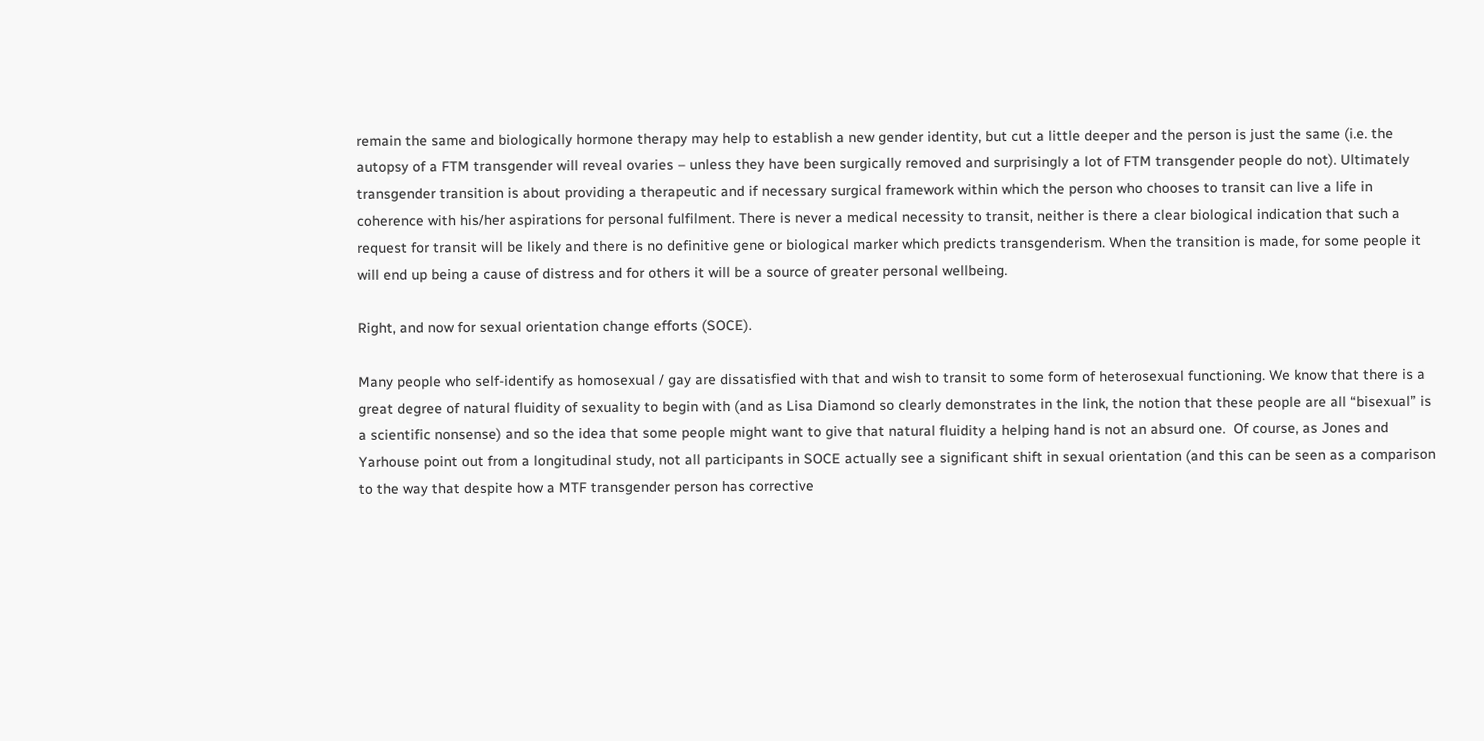remain the same and biologically hormone therapy may help to establish a new gender identity, but cut a little deeper and the person is just the same (i.e. the autopsy of a FTM transgender will reveal ovaries – unless they have been surgically removed and surprisingly a lot of FTM transgender people do not). Ultimately transgender transition is about providing a therapeutic and if necessary surgical framework within which the person who chooses to transit can live a life in coherence with his/her aspirations for personal fulfilment. There is never a medical necessity to transit, neither is there a clear biological indication that such a request for transit will be likely and there is no definitive gene or biological marker which predicts transgenderism. When the transition is made, for some people it will end up being a cause of distress and for others it will be a source of greater personal wellbeing.

Right, and now for sexual orientation change efforts (SOCE).

Many people who self-identify as homosexual / gay are dissatisfied with that and wish to transit to some form of heterosexual functioning. We know that there is a great degree of natural fluidity of sexuality to begin with (and as Lisa Diamond so clearly demonstrates in the link, the notion that these people are all “bisexual” is a scientific nonsense) and so the idea that some people might want to give that natural fluidity a helping hand is not an absurd one.  Of course, as Jones and Yarhouse point out from a longitudinal study, not all participants in SOCE actually see a significant shift in sexual orientation (and this can be seen as a comparison to the way that despite how a MTF transgender person has corrective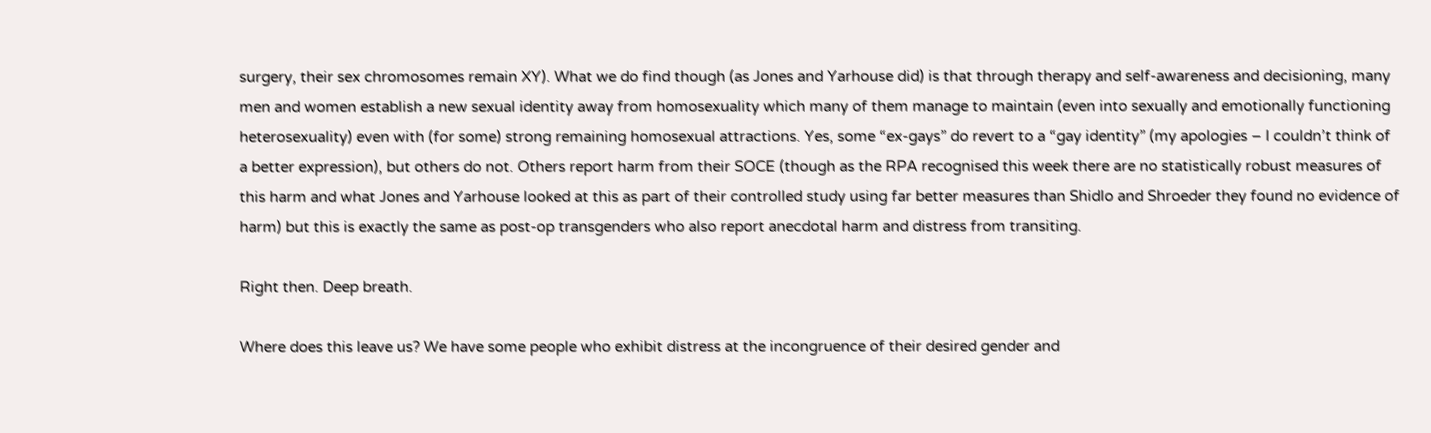surgery, their sex chromosomes remain XY). What we do find though (as Jones and Yarhouse did) is that through therapy and self-awareness and decisioning, many men and women establish a new sexual identity away from homosexuality which many of them manage to maintain (even into sexually and emotionally functioning heterosexuality) even with (for some) strong remaining homosexual attractions. Yes, some “ex-gays” do revert to a “gay identity” (my apologies – I couldn’t think of a better expression), but others do not. Others report harm from their SOCE (though as the RPA recognised this week there are no statistically robust measures of this harm and what Jones and Yarhouse looked at this as part of their controlled study using far better measures than Shidlo and Shroeder they found no evidence of harm) but this is exactly the same as post-op transgenders who also report anecdotal harm and distress from transiting.

Right then. Deep breath.

Where does this leave us? We have some people who exhibit distress at the incongruence of their desired gender and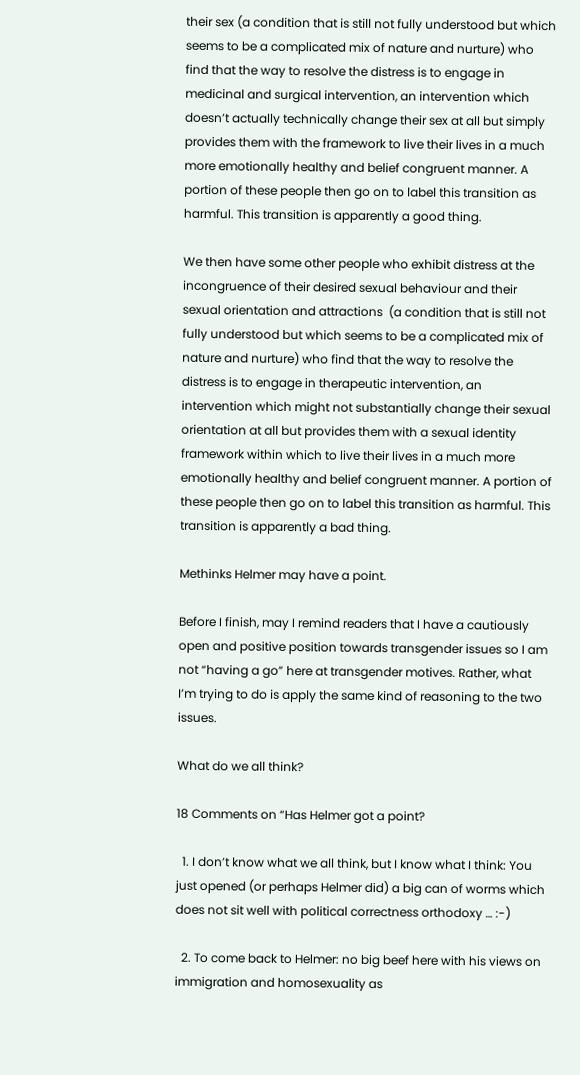their sex (a condition that is still not fully understood but which seems to be a complicated mix of nature and nurture) who find that the way to resolve the distress is to engage in medicinal and surgical intervention, an intervention which doesn’t actually technically change their sex at all but simply provides them with the framework to live their lives in a much more emotionally healthy and belief congruent manner. A portion of these people then go on to label this transition as harmful. This transition is apparently a good thing.

We then have some other people who exhibit distress at the incongruence of their desired sexual behaviour and their sexual orientation and attractions  (a condition that is still not fully understood but which seems to be a complicated mix of nature and nurture) who find that the way to resolve the distress is to engage in therapeutic intervention, an intervention which might not substantially change their sexual orientation at all but provides them with a sexual identity framework within which to live their lives in a much more emotionally healthy and belief congruent manner. A portion of these people then go on to label this transition as harmful. This transition is apparently a bad thing.

Methinks Helmer may have a point.

Before I finish, may I remind readers that I have a cautiously open and positive position towards transgender issues so I am not “having a go” here at transgender motives. Rather, what I’m trying to do is apply the same kind of reasoning to the two issues.

What do we all think?

18 Comments on “Has Helmer got a point?

  1. I don’t know what we all think, but I know what I think: You just opened (or perhaps Helmer did) a big can of worms which does not sit well with political correctness orthodoxy … :-)

  2. To come back to Helmer: no big beef here with his views on immigration and homosexuality as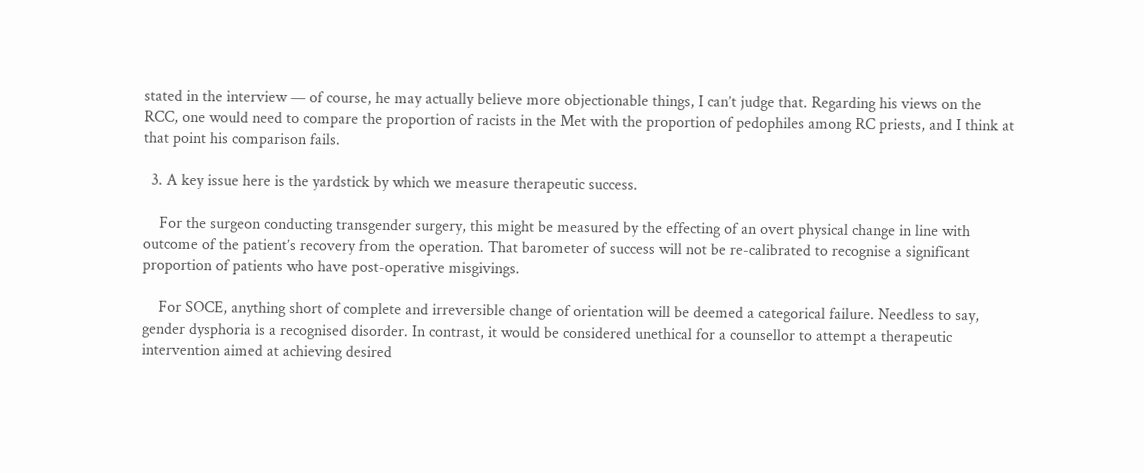stated in the interview — of course, he may actually believe more objectionable things, I can’t judge that. Regarding his views on the RCC, one would need to compare the proportion of racists in the Met with the proportion of pedophiles among RC priests, and I think at that point his comparison fails.

  3. A key issue here is the yardstick by which we measure therapeutic success.

    For the surgeon conducting transgender surgery, this might be measured by the effecting of an overt physical change in line with outcome of the patient’s recovery from the operation. That barometer of success will not be re-calibrated to recognise a significant proportion of patients who have post-operative misgivings.

    For SOCE, anything short of complete and irreversible change of orientation will be deemed a categorical failure. Needless to say, gender dysphoria is a recognised disorder. In contrast, it would be considered unethical for a counsellor to attempt a therapeutic intervention aimed at achieving desired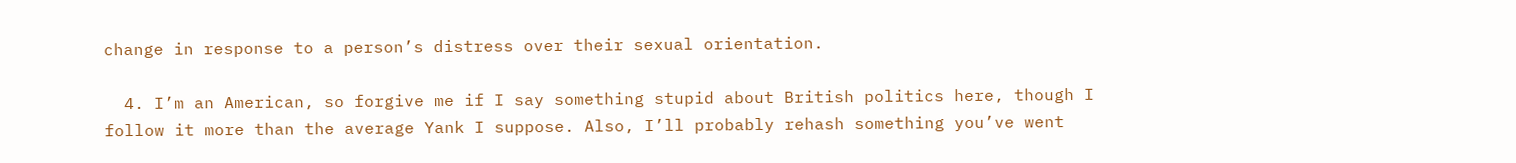change in response to a person’s distress over their sexual orientation.

  4. I’m an American, so forgive me if I say something stupid about British politics here, though I follow it more than the average Yank I suppose. Also, I’ll probably rehash something you’ve went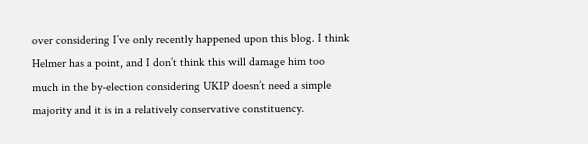over considering I’ve only recently happened upon this blog. I think Helmer has a point, and I don’t think this will damage him too much in the by-election considering UKIP doesn’t need a simple majority and it is in a relatively conservative constituency.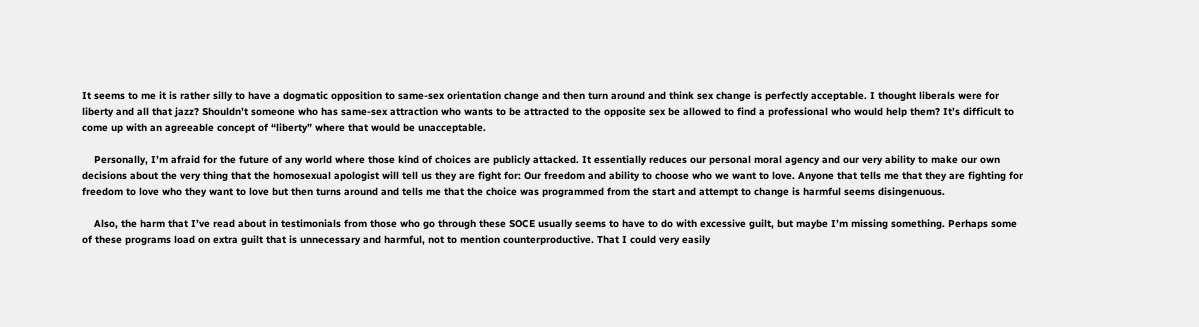It seems to me it is rather silly to have a dogmatic opposition to same-sex orientation change and then turn around and think sex change is perfectly acceptable. I thought liberals were for liberty and all that jazz? Shouldn’t someone who has same-sex attraction who wants to be attracted to the opposite sex be allowed to find a professional who would help them? It’s difficult to come up with an agreeable concept of “liberty” where that would be unacceptable.

    Personally, I’m afraid for the future of any world where those kind of choices are publicly attacked. It essentially reduces our personal moral agency and our very ability to make our own decisions about the very thing that the homosexual apologist will tell us they are fight for: Our freedom and ability to choose who we want to love. Anyone that tells me that they are fighting for freedom to love who they want to love but then turns around and tells me that the choice was programmed from the start and attempt to change is harmful seems disingenuous.

    Also, the harm that I’ve read about in testimonials from those who go through these SOCE usually seems to have to do with excessive guilt, but maybe I’m missing something. Perhaps some of these programs load on extra guilt that is unnecessary and harmful, not to mention counterproductive. That I could very easily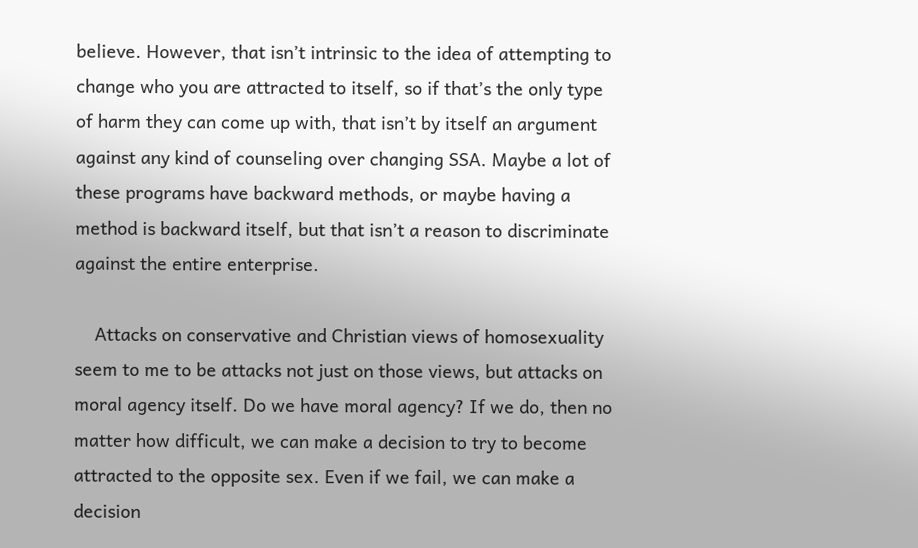believe. However, that isn’t intrinsic to the idea of attempting to change who you are attracted to itself, so if that’s the only type of harm they can come up with, that isn’t by itself an argument against any kind of counseling over changing SSA. Maybe a lot of these programs have backward methods, or maybe having a method is backward itself, but that isn’t a reason to discriminate against the entire enterprise.

    Attacks on conservative and Christian views of homosexuality seem to me to be attacks not just on those views, but attacks on moral agency itself. Do we have moral agency? If we do, then no matter how difficult, we can make a decision to try to become attracted to the opposite sex. Even if we fail, we can make a decision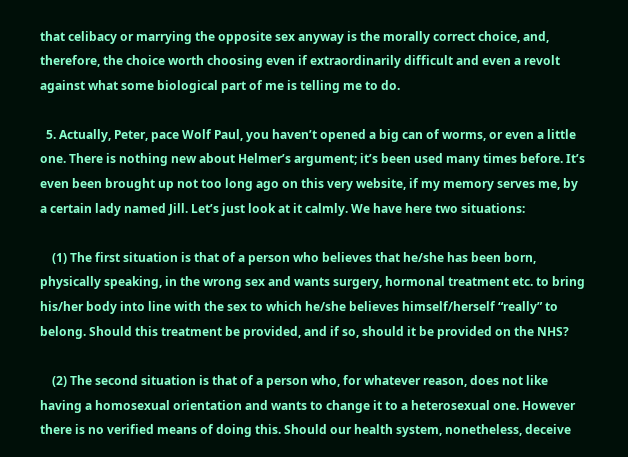that celibacy or marrying the opposite sex anyway is the morally correct choice, and, therefore, the choice worth choosing even if extraordinarily difficult and even a revolt against what some biological part of me is telling me to do.

  5. Actually, Peter, pace Wolf Paul, you haven’t opened a big can of worms, or even a little one. There is nothing new about Helmer’s argument; it’s been used many times before. It’s even been brought up not too long ago on this very website, if my memory serves me, by a certain lady named Jill. Let’s just look at it calmly. We have here two situations:

    (1) The first situation is that of a person who believes that he/she has been born, physically speaking, in the wrong sex and wants surgery, hormonal treatment etc. to bring his/her body into line with the sex to which he/she believes himself/herself “really” to belong. Should this treatment be provided, and if so, should it be provided on the NHS?

    (2) The second situation is that of a person who, for whatever reason, does not like having a homosexual orientation and wants to change it to a heterosexual one. However there is no verified means of doing this. Should our health system, nonetheless, deceive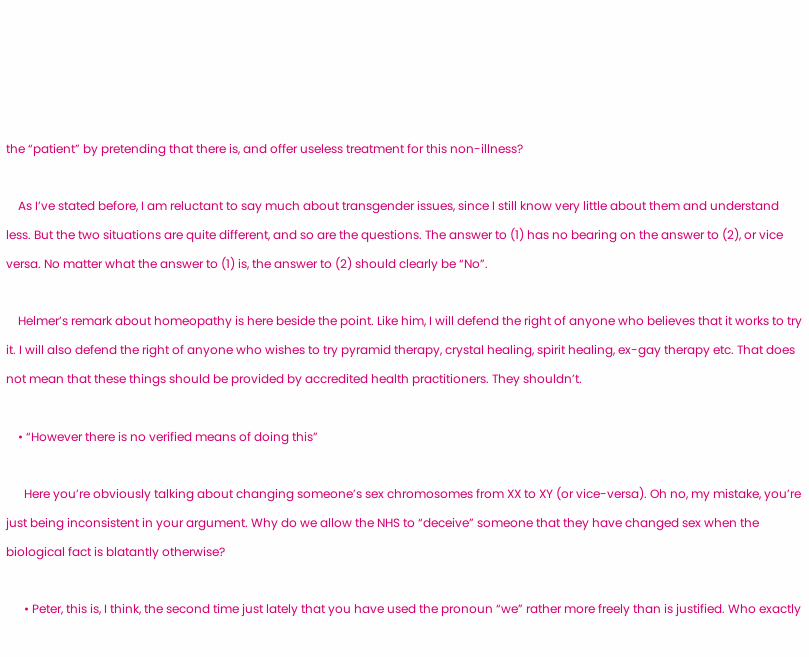the “patient” by pretending that there is, and offer useless treatment for this non-illness?

    As I’ve stated before, I am reluctant to say much about transgender issues, since I still know very little about them and understand less. But the two situations are quite different, and so are the questions. The answer to (1) has no bearing on the answer to (2), or vice versa. No matter what the answer to (1) is, the answer to (2) should clearly be “No”.

    Helmer’s remark about homeopathy is here beside the point. Like him, I will defend the right of anyone who believes that it works to try it. I will also defend the right of anyone who wishes to try pyramid therapy, crystal healing, spirit healing, ex-gay therapy etc. That does not mean that these things should be provided by accredited health practitioners. They shouldn’t.

    • “However there is no verified means of doing this”

      Here you’re obviously talking about changing someone’s sex chromosomes from XX to XY (or vice-versa). Oh no, my mistake, you’re just being inconsistent in your argument. Why do we allow the NHS to “deceive” someone that they have changed sex when the biological fact is blatantly otherwise?

      • Peter, this is, I think, the second time just lately that you have used the pronoun “we” rather more freely than is justified. Who exactly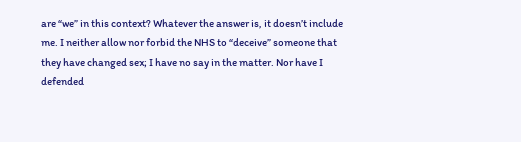are “we” in this context? Whatever the answer is, it doesn’t include me. I neither allow nor forbid the NHS to “deceive” someone that they have changed sex; I have no say in the matter. Nor have I defended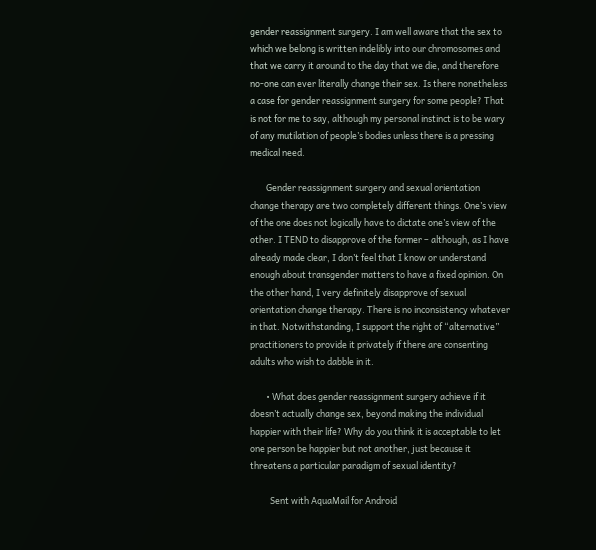gender reassignment surgery. I am well aware that the sex to which we belong is written indelibly into our chromosomes and that we carry it around to the day that we die, and therefore no-one can ever literally change their sex. Is there nonetheless a case for gender reassignment surgery for some people? That is not for me to say, although my personal instinct is to be wary of any mutilation of people’s bodies unless there is a pressing medical need.

        Gender reassignment surgery and sexual orientation change therapy are two completely different things. One’s view of the one does not logically have to dictate one’s view of the other. I TEND to disapprove of the former – although, as I have already made clear, I don’t feel that I know or understand enough about transgender matters to have a fixed opinion. On the other hand, I very definitely disapprove of sexual orientation change therapy. There is no inconsistency whatever in that. Notwithstanding, I support the right of “alternative” practitioners to provide it privately if there are consenting adults who wish to dabble in it.

        • What does gender reassignment surgery achieve if it doesn’t actually change sex, beyond making the individual happier with their life? Why do you think it is acceptable to let one person be happier but not another, just because it threatens a particular paradigm of sexual identity?

          Sent with AquaMail for Android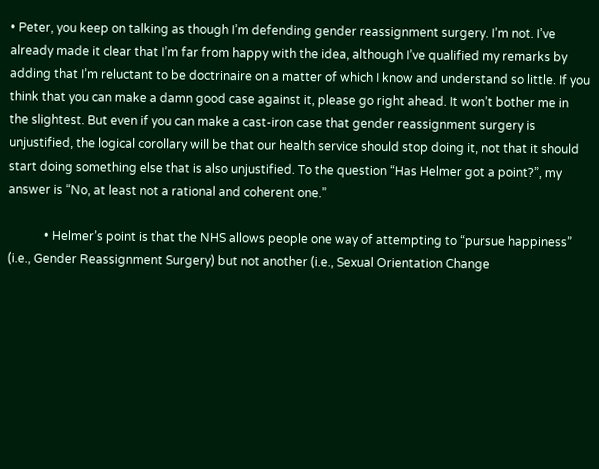• Peter, you keep on talking as though I’m defending gender reassignment surgery. I’m not. I’ve already made it clear that I’m far from happy with the idea, although I’ve qualified my remarks by adding that I’m reluctant to be doctrinaire on a matter of which I know and understand so little. If you think that you can make a damn good case against it, please go right ahead. It won’t bother me in the slightest. But even if you can make a cast-iron case that gender reassignment surgery is unjustified, the logical corollary will be that our health service should stop doing it, not that it should start doing something else that is also unjustified. To the question “Has Helmer got a point?”, my answer is “No, at least not a rational and coherent one.”

            • Helmer’s point is that the NHS allows people one way of attempting to “pursue happiness” (i.e., Gender Reassignment Surgery) but not another (i.e., Sexual Orientation Change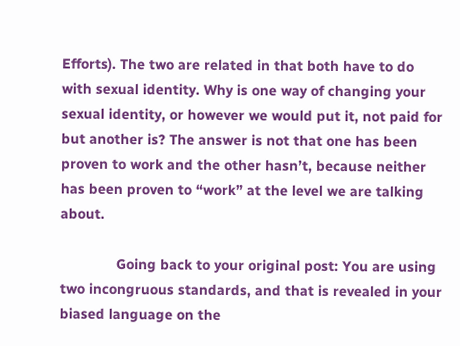Efforts). The two are related in that both have to do with sexual identity. Why is one way of changing your sexual identity, or however we would put it, not paid for but another is? The answer is not that one has been proven to work and the other hasn’t, because neither has been proven to “work” at the level we are talking about.

              Going back to your original post: You are using two incongruous standards, and that is revealed in your biased language on the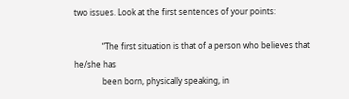two issues. Look at the first sentences of your points:

              “The first situation is that of a person who believes that he/she has
              been born, physically speaking, in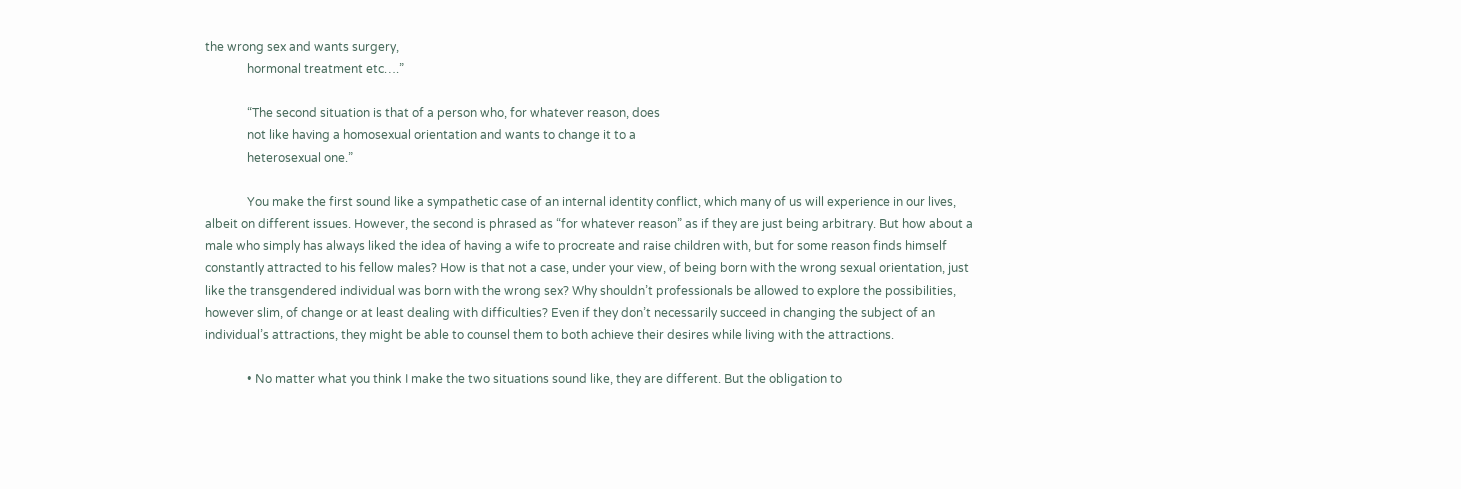the wrong sex and wants surgery,
              hormonal treatment etc….”

              “The second situation is that of a person who, for whatever reason, does
              not like having a homosexual orientation and wants to change it to a
              heterosexual one.”

              You make the first sound like a sympathetic case of an internal identity conflict, which many of us will experience in our lives, albeit on different issues. However, the second is phrased as “for whatever reason” as if they are just being arbitrary. But how about a male who simply has always liked the idea of having a wife to procreate and raise children with, but for some reason finds himself constantly attracted to his fellow males? How is that not a case, under your view, of being born with the wrong sexual orientation, just like the transgendered individual was born with the wrong sex? Why shouldn’t professionals be allowed to explore the possibilities, however slim, of change or at least dealing with difficulties? Even if they don’t necessarily succeed in changing the subject of an individual’s attractions, they might be able to counsel them to both achieve their desires while living with the attractions.

              • No matter what you think I make the two situations sound like, they are different. But the obligation to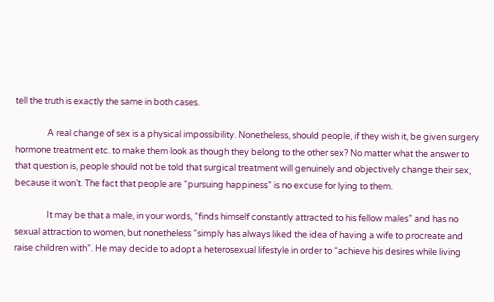tell the truth is exactly the same in both cases.

                A real change of sex is a physical impossibility. Nonetheless, should people, if they wish it, be given surgery hormone treatment etc. to make them look as though they belong to the other sex? No matter what the answer to that question is, people should not be told that surgical treatment will genuinely and objectively change their sex, because it won’t. The fact that people are “pursuing happiness” is no excuse for lying to them.

                It may be that a male, in your words, “finds himself constantly attracted to his fellow males” and has no sexual attraction to women, but nonetheless “simply has always liked the idea of having a wife to procreate and raise children with”. He may decide to adopt a heterosexual lifestyle in order to “achieve his desires while living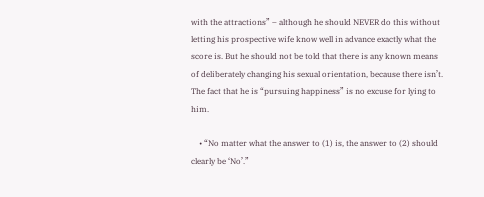with the attractions” – although he should NEVER do this without letting his prospective wife know well in advance exactly what the score is. But he should not be told that there is any known means of deliberately changing his sexual orientation, because there isn’t. The fact that he is “pursuing happiness” is no excuse for lying to him.

    • “No matter what the answer to (1) is, the answer to (2) should clearly be ‘No’.”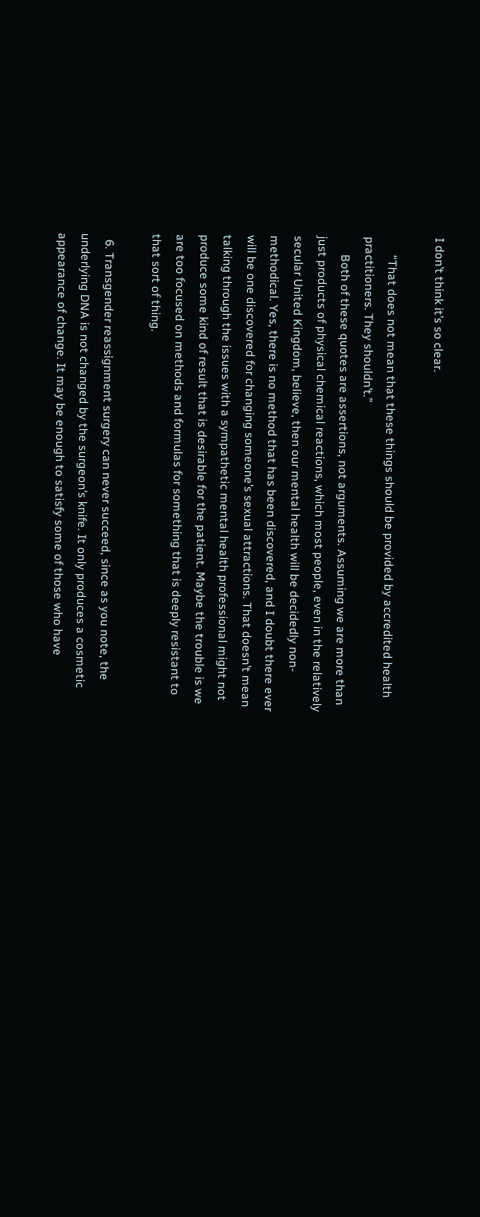I don’t think it’s so clear.

      “That does not mean that these things should be provided by accredited health practitioners. They shouldn’t.”
      Both of these quotes are assertions, not arguments. Assuming we are more than just products of physical chemical reactions, which most people, even in the relatively secular United Kingdom, believe, then our mental health will be decidedly non-methodical. Yes, there is no method that has been discovered, and I doubt there ever will be one discovered for changing someone’s sexual attractions. That doesn’t mean talking through the issues with a sympathetic mental health professional might not produce some kind of result that is desirable for the patient. Maybe the trouble is we are too focused on methods and formulas for something that is deeply resistant to that sort of thing.

  6. Transgender reassignment surgery can never succeed, since as you note, the underlying DNA is not changed by the surgeon’s knife. It only produces a cosmetic appearance of change. It may be enough to satisfy some of those who have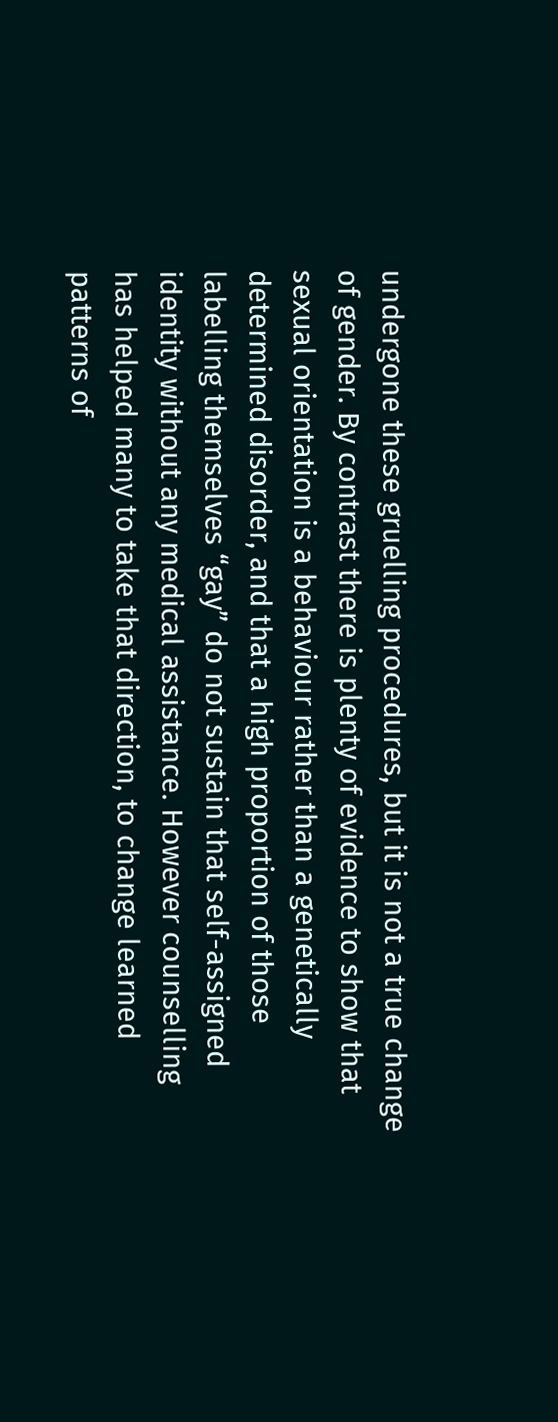undergone these gruelling procedures, but it is not a true change of gender. By contrast there is plenty of evidence to show that sexual orientation is a behaviour rather than a genetically determined disorder, and that a high proportion of those labelling themselves “gay” do not sustain that self-assigned identity without any medical assistance. However counselling has helped many to take that direction, to change learned patterns of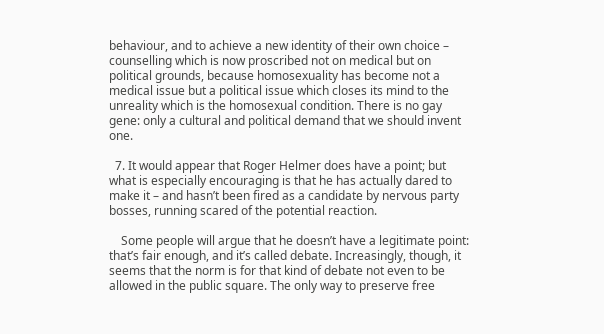behaviour, and to achieve a new identity of their own choice – counselling which is now proscribed not on medical but on political grounds, because homosexuality has become not a medical issue but a political issue which closes its mind to the unreality which is the homosexual condition. There is no gay gene: only a cultural and political demand that we should invent one.

  7. It would appear that Roger Helmer does have a point; but what is especially encouraging is that he has actually dared to make it – and hasn’t been fired as a candidate by nervous party bosses, running scared of the potential reaction.

    Some people will argue that he doesn’t have a legitimate point: that’s fair enough, and it’s called debate. Increasingly, though, it seems that the norm is for that kind of debate not even to be allowed in the public square. The only way to preserve free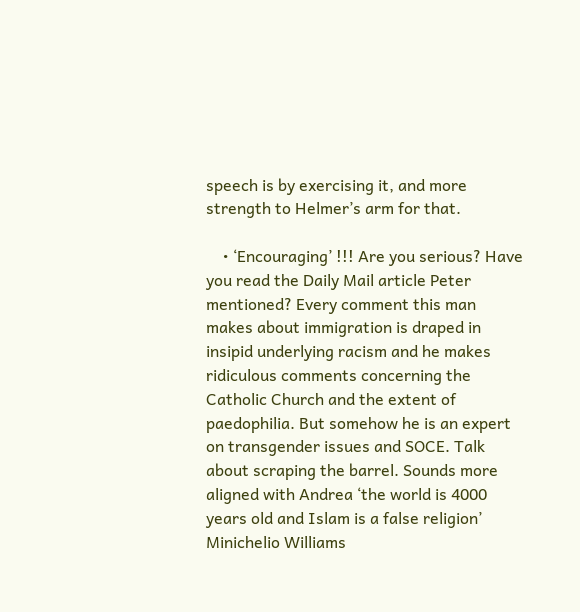speech is by exercising it, and more strength to Helmer’s arm for that.

    • ‘Encouraging’ !!! Are you serious? Have you read the Daily Mail article Peter mentioned? Every comment this man makes about immigration is draped in insipid underlying racism and he makes ridiculous comments concerning the Catholic Church and the extent of paedophilia. But somehow he is an expert on transgender issues and SOCE. Talk about scraping the barrel. Sounds more aligned with Andrea ‘the world is 4000 years old and Islam is a false religion’ Minichelio Williams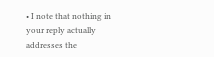• I note that nothing in your reply actually addresses the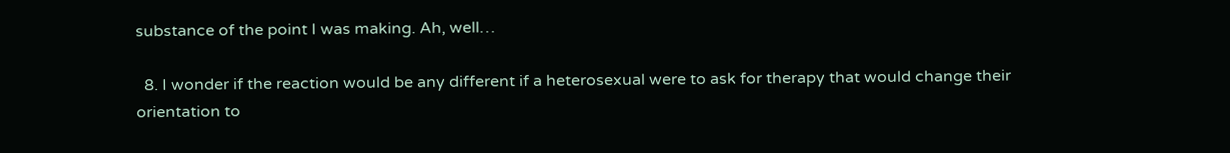substance of the point I was making. Ah, well…

  8. I wonder if the reaction would be any different if a heterosexual were to ask for therapy that would change their orientation to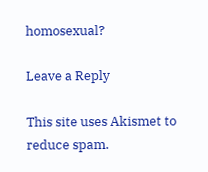homosexual?

Leave a Reply

This site uses Akismet to reduce spam.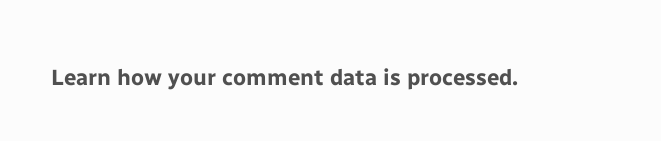Learn how your comment data is processed.